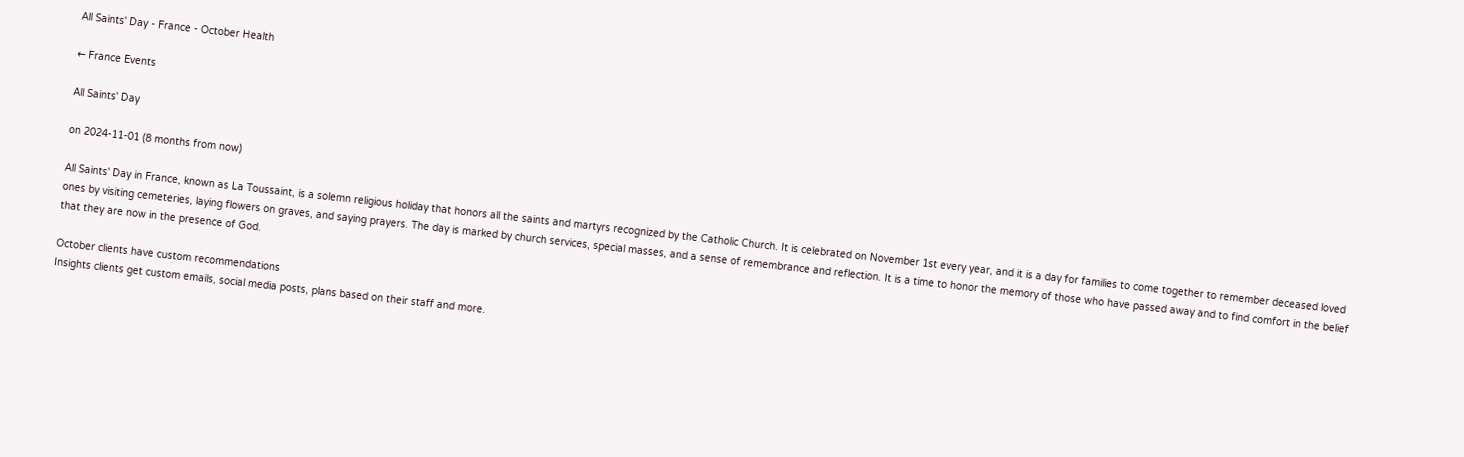All Saints' Day - France - October Health

← France Events

All Saints' Day

on 2024-11-01 (8 months from now)

All Saints' Day in France, known as La Toussaint, is a solemn religious holiday that honors all the saints and martyrs recognized by the Catholic Church. It is celebrated on November 1st every year, and it is a day for families to come together to remember deceased loved ones by visiting cemeteries, laying flowers on graves, and saying prayers. The day is marked by church services, special masses, and a sense of remembrance and reflection. It is a time to honor the memory of those who have passed away and to find comfort in the belief that they are now in the presence of God.

October clients have custom recommendations
Insights clients get custom emails, social media posts, plans based on their staff and more.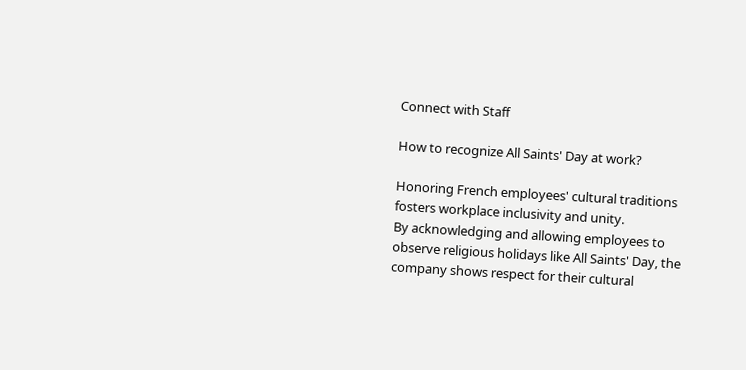Connect with Staff

How to recognize All Saints' Day at work?

Honoring French employees' cultural traditions fosters workplace inclusivity and unity.
By acknowledging and allowing employees to observe religious holidays like All Saints' Day, the company shows respect for their cultural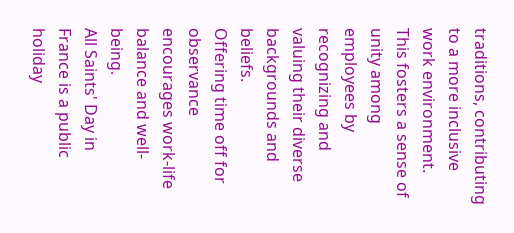traditions, contributing to a more inclusive work environment. This fosters a sense of unity among employees by recognizing and valuing their diverse backgrounds and beliefs.
Offering time off for observance encourages work-life balance and well-being.
All Saints' Day in France is a public holiday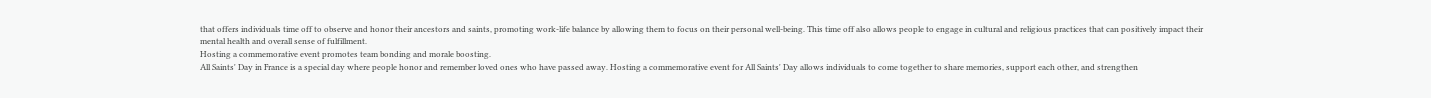that offers individuals time off to observe and honor their ancestors and saints, promoting work-life balance by allowing them to focus on their personal well-being. This time off also allows people to engage in cultural and religious practices that can positively impact their mental health and overall sense of fulfillment.
Hosting a commemorative event promotes team bonding and morale boosting.
All Saints' Day in France is a special day where people honor and remember loved ones who have passed away. Hosting a commemorative event for All Saints' Day allows individuals to come together to share memories, support each other, and strengthen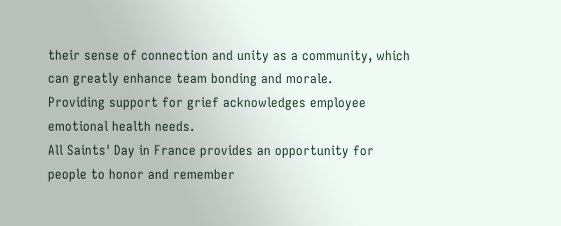their sense of connection and unity as a community, which can greatly enhance team bonding and morale.
Providing support for grief acknowledges employee emotional health needs.
All Saints' Day in France provides an opportunity for people to honor and remember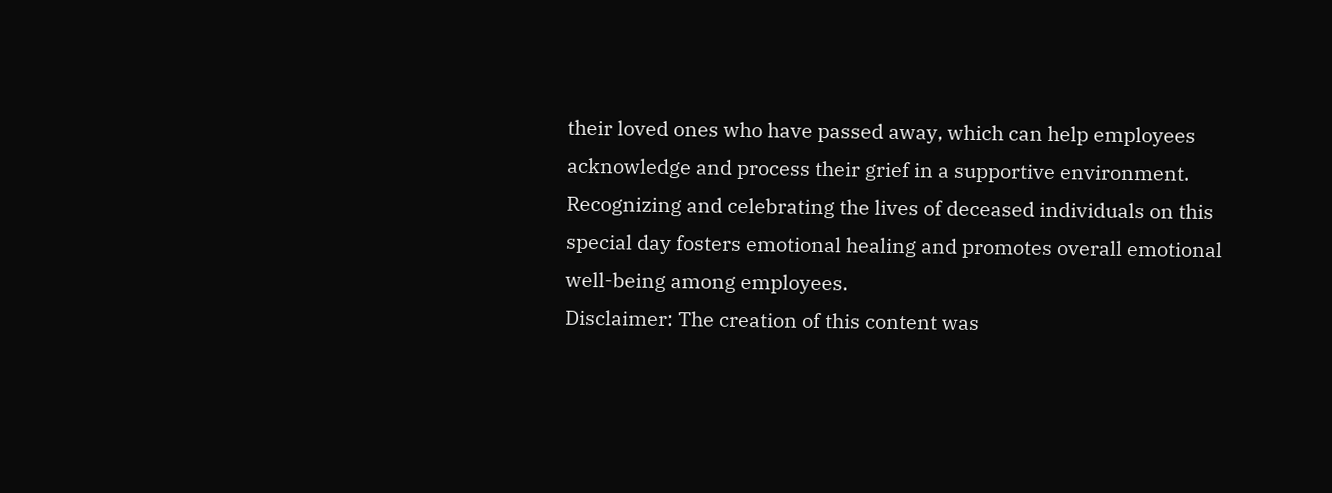their loved ones who have passed away, which can help employees acknowledge and process their grief in a supportive environment. Recognizing and celebrating the lives of deceased individuals on this special day fosters emotional healing and promotes overall emotional well-being among employees.
Disclaimer: The creation of this content was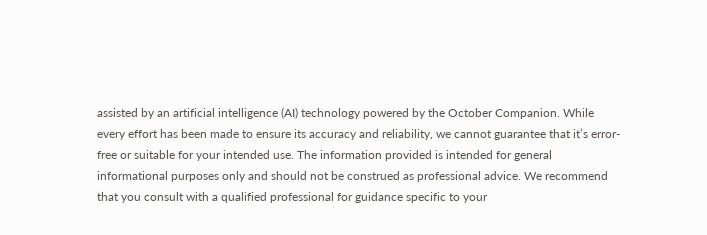assisted by an artificial intelligence (AI) technology powered by the October Companion. While every effort has been made to ensure its accuracy and reliability, we cannot guarantee that it’s error-free or suitable for your intended use. The information provided is intended for general informational purposes only and should not be construed as professional advice. We recommend that you consult with a qualified professional for guidance specific to your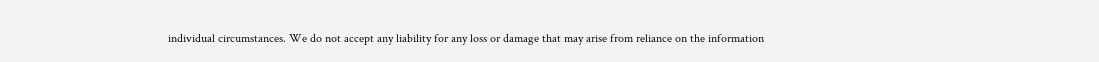individual circumstances. We do not accept any liability for any loss or damage that may arise from reliance on the information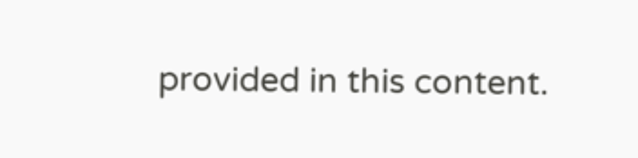provided in this content.